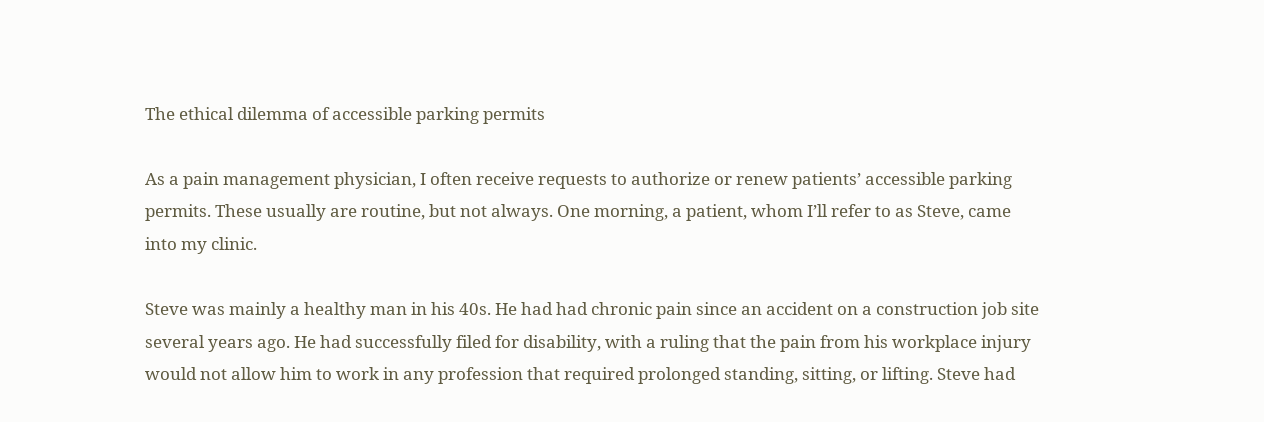The ethical dilemma of accessible parking permits

As a pain management physician, I often receive requests to authorize or renew patients’ accessible parking permits. These usually are routine, but not always. One morning, a patient, whom I’ll refer to as Steve, came into my clinic.

Steve was mainly a healthy man in his 40s. He had had chronic pain since an accident on a construction job site several years ago. He had successfully filed for disability, with a ruling that the pain from his workplace injury would not allow him to work in any profession that required prolonged standing, sitting, or lifting. Steve had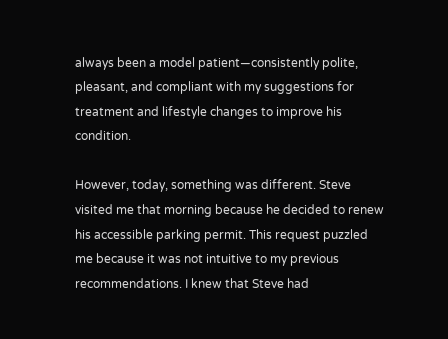always been a model patient—consistently polite, pleasant, and compliant with my suggestions for treatment and lifestyle changes to improve his condition.

However, today, something was different. Steve visited me that morning because he decided to renew his accessible parking permit. This request puzzled me because it was not intuitive to my previous recommendations. I knew that Steve had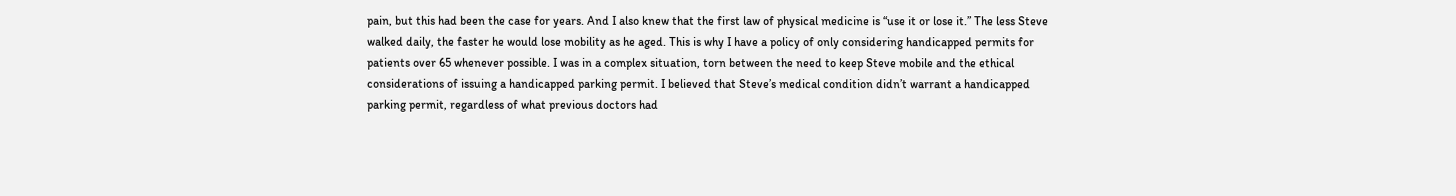pain, but this had been the case for years. And I also knew that the first law of physical medicine is “use it or lose it.” The less Steve walked daily, the faster he would lose mobility as he aged. This is why I have a policy of only considering handicapped permits for patients over 65 whenever possible. I was in a complex situation, torn between the need to keep Steve mobile and the ethical considerations of issuing a handicapped parking permit. I believed that Steve’s medical condition didn’t warrant a handicapped parking permit, regardless of what previous doctors had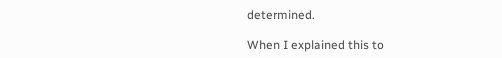determined.

When I explained this to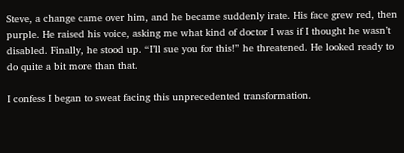Steve, a change came over him, and he became suddenly irate. His face grew red, then purple. He raised his voice, asking me what kind of doctor I was if I thought he wasn’t disabled. Finally, he stood up. “I’ll sue you for this!” he threatened. He looked ready to do quite a bit more than that.

I confess I began to sweat facing this unprecedented transformation.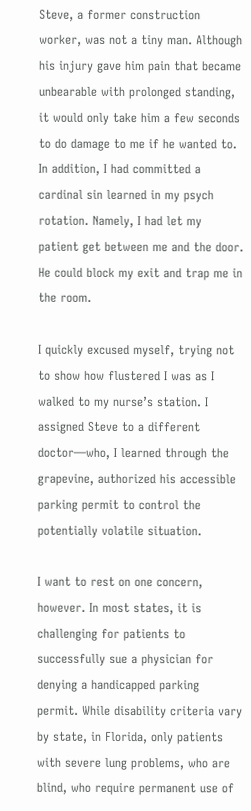Steve, a former construction worker, was not a tiny man. Although his injury gave him pain that became unbearable with prolonged standing, it would only take him a few seconds to do damage to me if he wanted to. In addition, I had committed a cardinal sin learned in my psych rotation. Namely, I had let my patient get between me and the door. He could block my exit and trap me in the room.

I quickly excused myself, trying not to show how flustered I was as I walked to my nurse’s station. I assigned Steve to a different doctor—who, I learned through the grapevine, authorized his accessible parking permit to control the potentially volatile situation.

I want to rest on one concern, however. In most states, it is challenging for patients to successfully sue a physician for denying a handicapped parking permit. While disability criteria vary by state, in Florida, only patients with severe lung problems, who are blind, who require permanent use of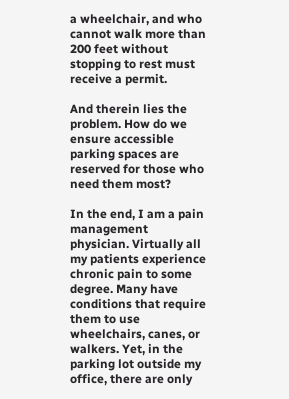a wheelchair, and who cannot walk more than 200 feet without stopping to rest must receive a permit.

And therein lies the problem. How do we ensure accessible parking spaces are reserved for those who need them most?

In the end, I am a pain management physician. Virtually all my patients experience chronic pain to some degree. Many have conditions that require them to use wheelchairs, canes, or walkers. Yet, in the parking lot outside my office, there are only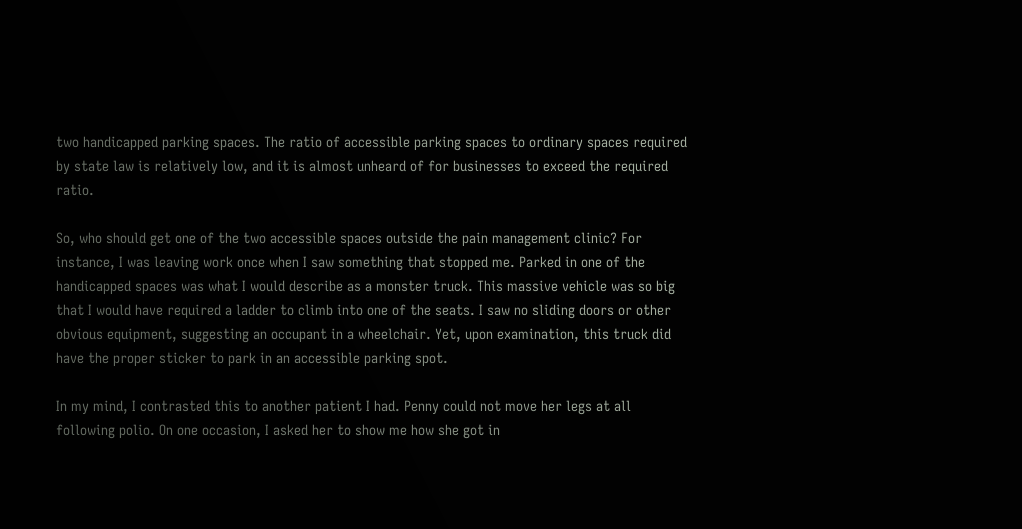two handicapped parking spaces. The ratio of accessible parking spaces to ordinary spaces required by state law is relatively low, and it is almost unheard of for businesses to exceed the required ratio.

So, who should get one of the two accessible spaces outside the pain management clinic? For instance, I was leaving work once when I saw something that stopped me. Parked in one of the handicapped spaces was what I would describe as a monster truck. This massive vehicle was so big that I would have required a ladder to climb into one of the seats. I saw no sliding doors or other obvious equipment, suggesting an occupant in a wheelchair. Yet, upon examination, this truck did have the proper sticker to park in an accessible parking spot.

In my mind, I contrasted this to another patient I had. Penny could not move her legs at all following polio. On one occasion, I asked her to show me how she got in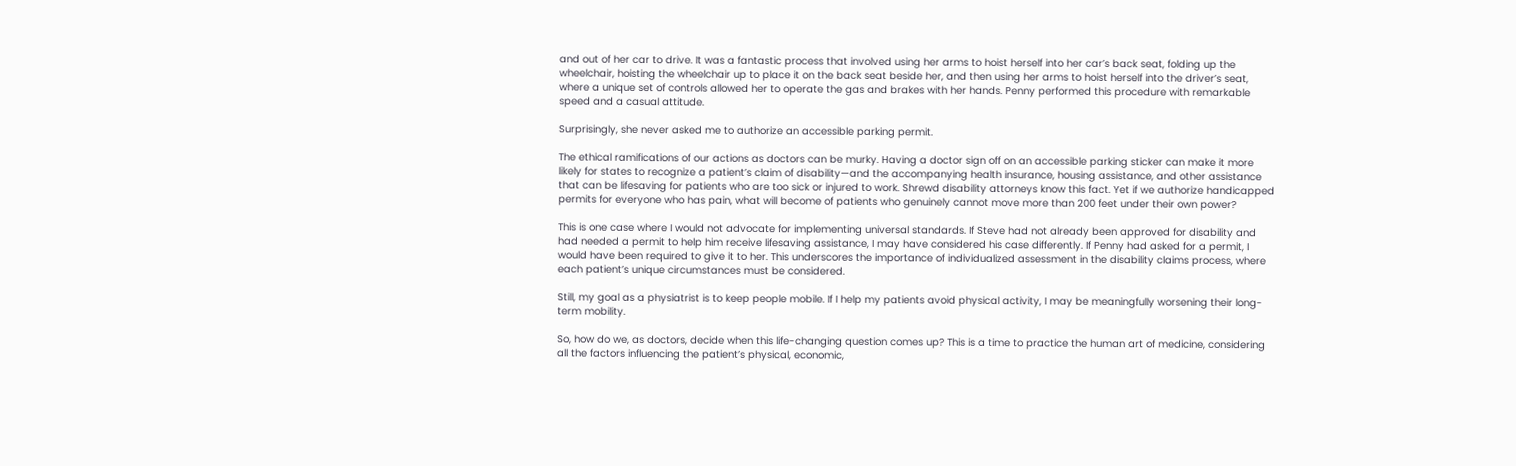and out of her car to drive. It was a fantastic process that involved using her arms to hoist herself into her car’s back seat, folding up the wheelchair, hoisting the wheelchair up to place it on the back seat beside her, and then using her arms to hoist herself into the driver’s seat, where a unique set of controls allowed her to operate the gas and brakes with her hands. Penny performed this procedure with remarkable speed and a casual attitude.

Surprisingly, she never asked me to authorize an accessible parking permit.

The ethical ramifications of our actions as doctors can be murky. Having a doctor sign off on an accessible parking sticker can make it more likely for states to recognize a patient’s claim of disability—and the accompanying health insurance, housing assistance, and other assistance that can be lifesaving for patients who are too sick or injured to work. Shrewd disability attorneys know this fact. Yet if we authorize handicapped permits for everyone who has pain, what will become of patients who genuinely cannot move more than 200 feet under their own power?

This is one case where I would not advocate for implementing universal standards. If Steve had not already been approved for disability and had needed a permit to help him receive lifesaving assistance, I may have considered his case differently. If Penny had asked for a permit, I would have been required to give it to her. This underscores the importance of individualized assessment in the disability claims process, where each patient’s unique circumstances must be considered.

Still, my goal as a physiatrist is to keep people mobile. If I help my patients avoid physical activity, I may be meaningfully worsening their long-term mobility.

So, how do we, as doctors, decide when this life-changing question comes up? This is a time to practice the human art of medicine, considering all the factors influencing the patient’s physical, economic,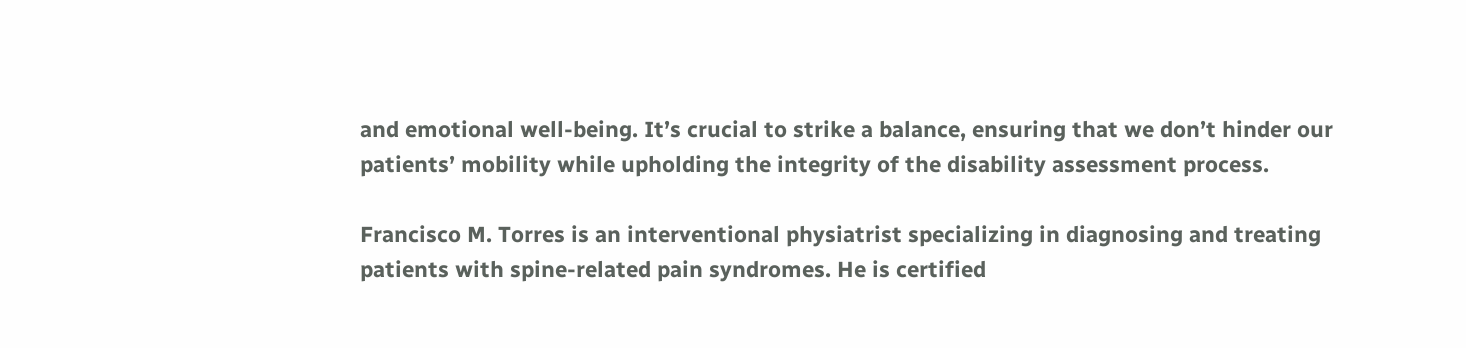and emotional well-being. It’s crucial to strike a balance, ensuring that we don’t hinder our patients’ mobility while upholding the integrity of the disability assessment process.

Francisco M. Torres is an interventional physiatrist specializing in diagnosing and treating patients with spine-related pain syndromes. He is certified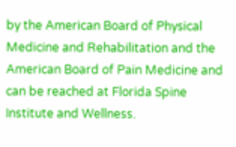by the American Board of Physical Medicine and Rehabilitation and the American Board of Pain Medicine and can be reached at Florida Spine Institute and Wellness.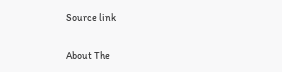Source link

About The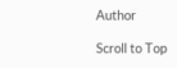Author

Scroll to Top